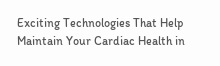Exciting Technologies That Help Maintain Your Cardiac Health in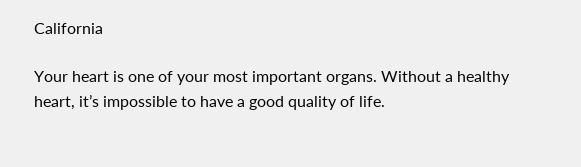California

Your heart is one of your most important organs. Without a healthy heart, it’s impossible to have a good quality of life.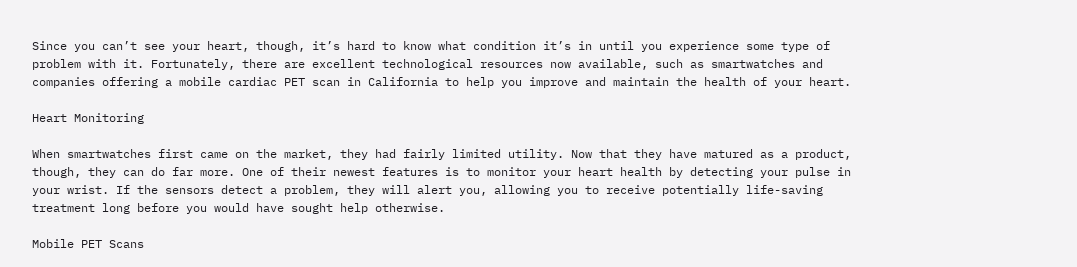Since you can’t see your heart, though, it’s hard to know what condition it’s in until you experience some type of problem with it. Fortunately, there are excellent technological resources now available, such as smartwatches and companies offering a mobile cardiac PET scan in California to help you improve and maintain the health of your heart.

Heart Monitoring

When smartwatches first came on the market, they had fairly limited utility. Now that they have matured as a product, though, they can do far more. One of their newest features is to monitor your heart health by detecting your pulse in your wrist. If the sensors detect a problem, they will alert you, allowing you to receive potentially life-saving treatment long before you would have sought help otherwise.

Mobile PET Scans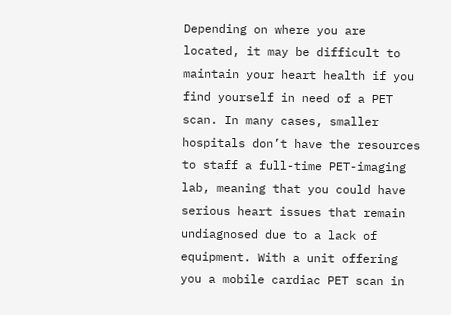Depending on where you are located, it may be difficult to maintain your heart health if you find yourself in need of a PET scan. In many cases, smaller hospitals don’t have the resources to staff a full-time PET-imaging lab, meaning that you could have serious heart issues that remain undiagnosed due to a lack of equipment. With a unit offering you a mobile cardiac PET scan in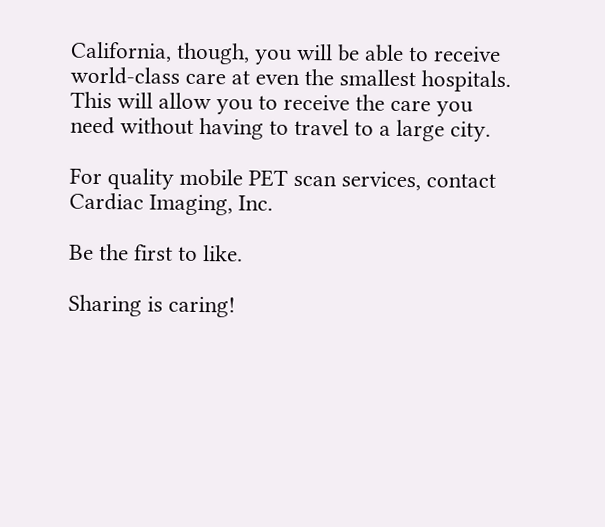California, though, you will be able to receive world-class care at even the smallest hospitals. This will allow you to receive the care you need without having to travel to a large city.

For quality mobile PET scan services, contact Cardiac Imaging, Inc.

Be the first to like.

Sharing is caring!